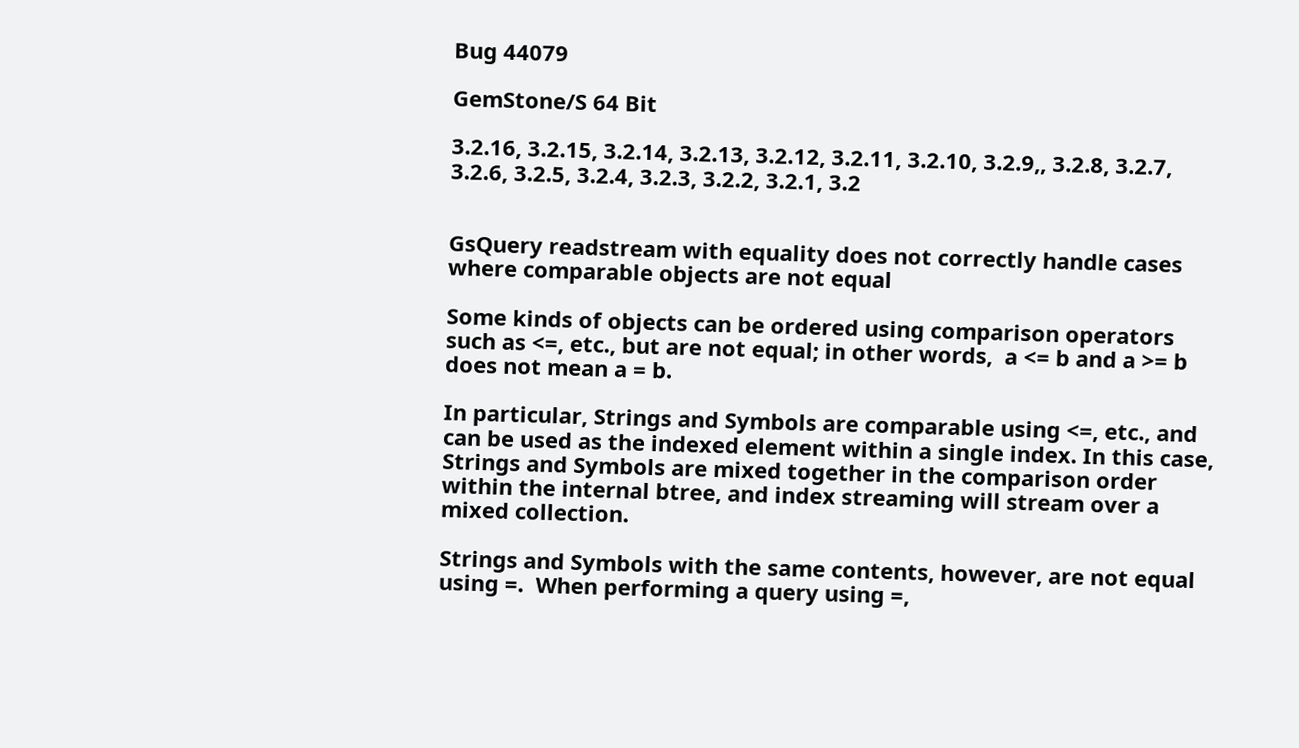Bug 44079

GemStone/S 64 Bit

3.2.16, 3.2.15, 3.2.14, 3.2.13, 3.2.12, 3.2.11, 3.2.10, 3.2.9,, 3.2.8, 3.2.7, 3.2.6, 3.2.5, 3.2.4, 3.2.3, 3.2.2, 3.2.1, 3.2


GsQuery readstream with equality does not correctly handle cases where comparable objects are not equal

Some kinds of objects can be ordered using comparison operators such as <=, etc., but are not equal; in other words,  a <= b and a >= b does not mean a = b.

In particular, Strings and Symbols are comparable using <=, etc., and can be used as the indexed element within a single index. In this case, Strings and Symbols are mixed together in the comparison order within the internal btree, and index streaming will stream over a mixed collection.

Strings and Symbols with the same contents, however, are not equal using =.  When performing a query using =,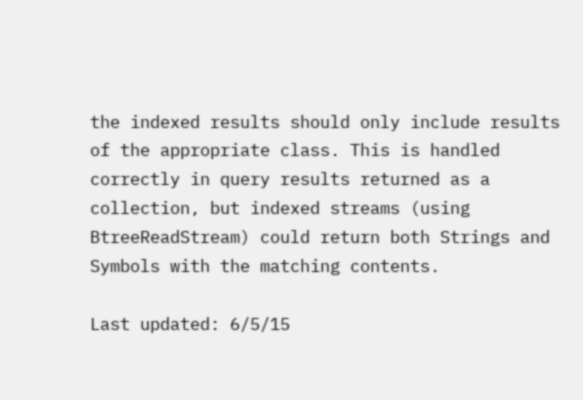the indexed results should only include results of the appropriate class. This is handled correctly in query results returned as a collection, but indexed streams (using BtreeReadStream) could return both Strings and Symbols with the matching contents.

Last updated: 6/5/15